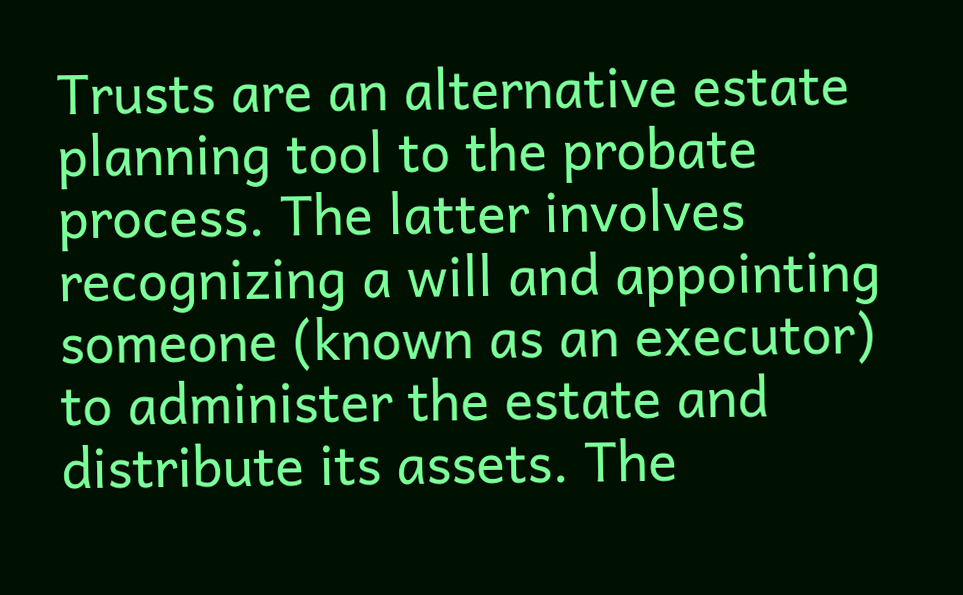Trusts are an alternative estate planning tool to the probate process. The latter involves recognizing a will and appointing someone (known as an executor) to administer the estate and distribute its assets. The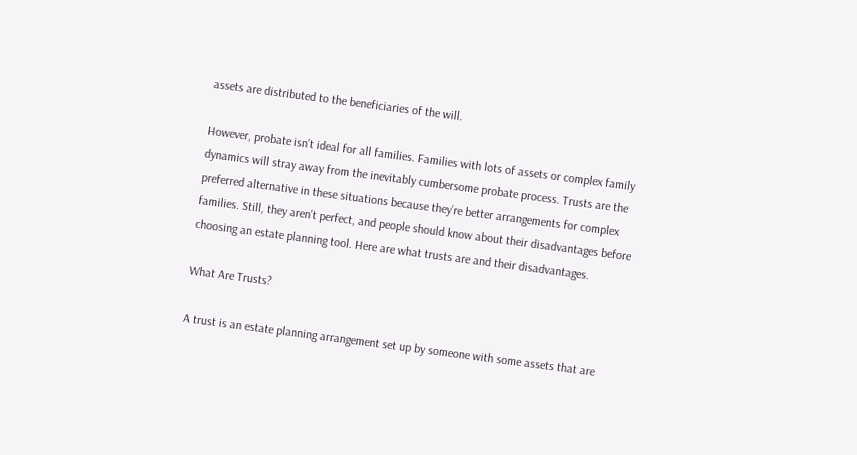assets are distributed to the beneficiaries of the will.

However, probate isn’t ideal for all families. Families with lots of assets or complex family dynamics will stray away from the inevitably cumbersome probate process. Trusts are the preferred alternative in these situations because they’re better arrangements for complex families. Still, they aren’t perfect, and people should know about their disadvantages before choosing an estate planning tool. Here are what trusts are and their disadvantages.

What Are Trusts?

A trust is an estate planning arrangement set up by someone with some assets that are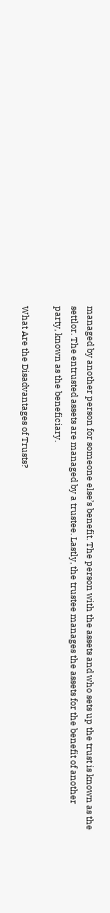managed by another person for someone else’s benefit. The person with the assets and who sets up the trust is known as the settlor. The entrusted assets are managed by a trustee. Lastly, the trustee manages the assets for the benefit of another party, known as the beneficiary.

What Are the Disadvantages of Trusts?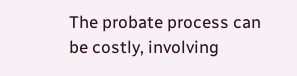The probate process can be costly, involving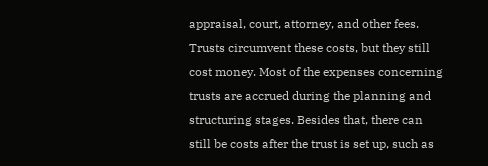appraisal, court, attorney, and other fees. Trusts circumvent these costs, but they still cost money. Most of the expenses concerning trusts are accrued during the planning and structuring stages. Besides that, there can still be costs after the trust is set up, such as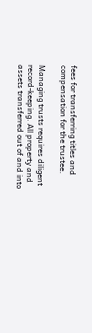fees for transferring titles and compensation for the trustee.

Managing trusts requires diligent record-keeping. All property and assets transferred out of and into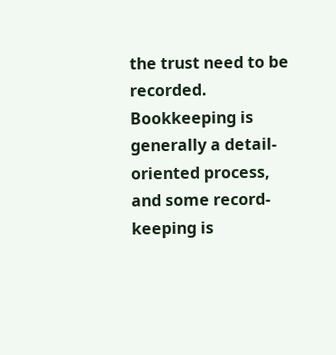the trust need to be recorded. Bookkeeping is generally a detail-oriented process, and some record-keeping is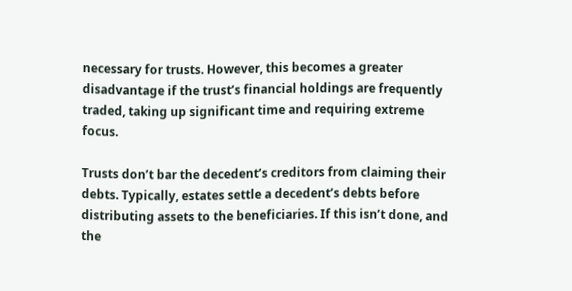necessary for trusts. However, this becomes a greater disadvantage if the trust’s financial holdings are frequently traded, taking up significant time and requiring extreme focus.

Trusts don’t bar the decedent’s creditors from claiming their debts. Typically, estates settle a decedent’s debts before distributing assets to the beneficiaries. If this isn’t done, and the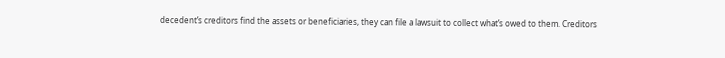decedent’s creditors find the assets or beneficiaries, they can file a lawsuit to collect what’s owed to them. Creditors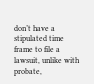don’t have a stipulated time frame to file a lawsuit, unlike with probate,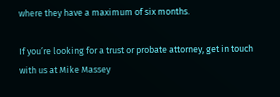where they have a maximum of six months.

If you’re looking for a trust or probate attorney, get in touch with us at Mike Massey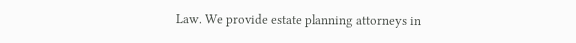Law. We provide estate planning attorneys in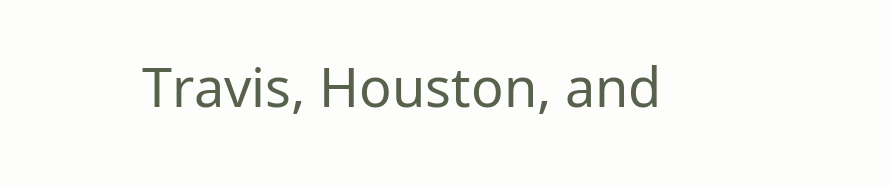Travis, Houston, and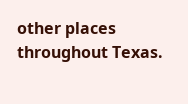other places throughout Texas.